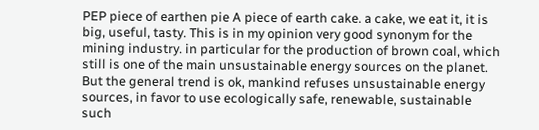PEP piece of earthen pie A piece of earth cake. a cake, we eat it, it is big, useful, tasty. This is in my opinion very good synonym for the mining industry. in particular for the production of brown coal, which still is one of the main unsustainable energy sources on the planet. But the general trend is ok, mankind refuses unsustainable energy sources, in favor to use ecologically safe, renewable, sustainable such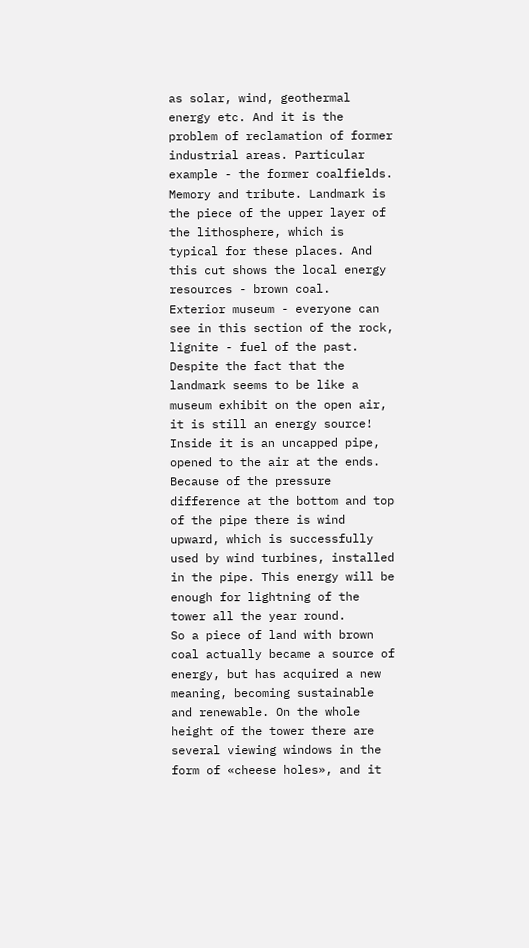as solar, wind, geothermal energy etc. And it is the problem of reclamation of former industrial areas. Particular example - the former coalfields.
Memory and tribute. Landmark is the piece of the upper layer of the lithosphere, which is typical for these places. And this cut shows the local energy resources - brown coal.
Exterior museum - everyone can see in this section of the rock, lignite - fuel of the past.
Despite the fact that the landmark seems to be like a museum exhibit on the open air, it is still an energy source! Inside it is an uncapped pipe, opened to the air at the ends. Because of the pressure difference at the bottom and top of the pipe there is wind upward, which is successfully used by wind turbines, installed in the pipe. This energy will be enough for lightning of the tower all the year round.
So a piece of land with brown coal actually became a source of energy, but has acquired a new meaning, becoming sustainable and renewable. On the whole height of the tower there are several viewing windows in the form of «cheese holes», and it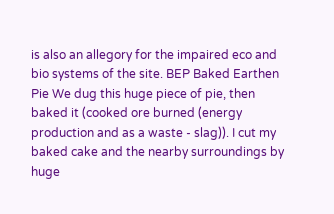is also an allegory for the impaired eco and bio systems of the site. BEP Baked Earthen Pie We dug this huge piece of pie, then baked it (cooked ore burned (energy production and as a waste - slag)). I cut my baked cake and the nearby surroundings by huge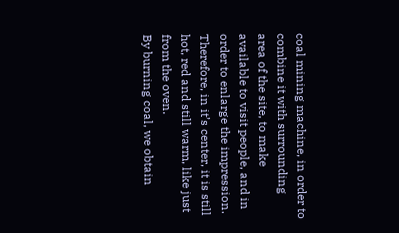coal mining machine, in order to combine it with surrounding area of the site, to make available to visit people, and in order to enlarge the impression. Therefore, in it’s center, it is still hot, red and still warm, like just from the oven.
By burning coal, we obtain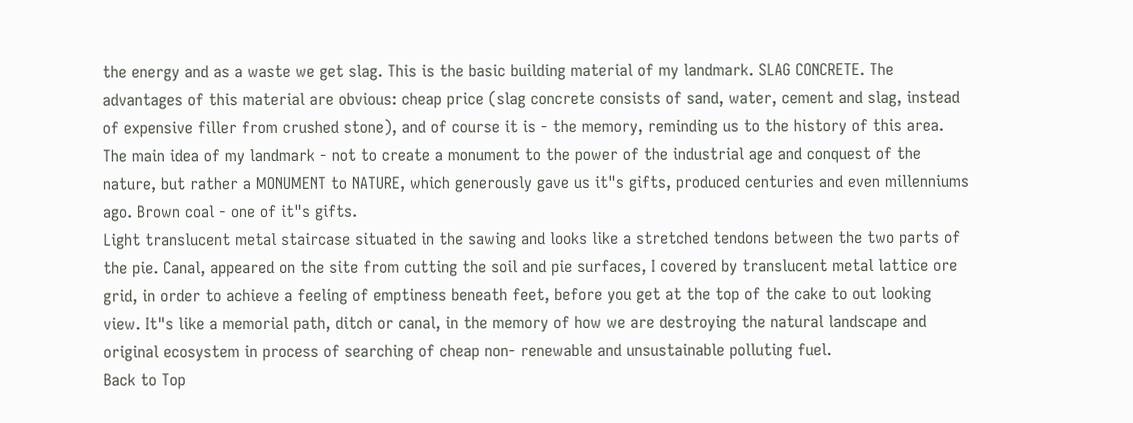the energy and as a waste we get slag. This is the basic building material of my landmark. SLAG CONCRETE. The advantages of this material are obvious: cheap price (slag concrete consists of sand, water, cement and slag, instead of expensive filler from crushed stone), and of course it is - the memory, reminding us to the history of this area.
The main idea of my landmark - not to create a monument to the power of the industrial age and conquest of the nature, but rather a MONUMENT to NATURE, which generously gave us it"s gifts, produced centuries and even millenniums ago. Brown coal - one of it"s gifts.
Light translucent metal staircase situated in the sawing and looks like a stretched tendons between the two parts of the pie. Canal, appeared on the site from cutting the soil and pie surfaces, I covered by translucent metal lattice ore grid, in order to achieve a feeling of emptiness beneath feet, before you get at the top of the cake to out looking view. It"s like a memorial path, ditch or canal, in the memory of how we are destroying the natural landscape and original ecosystem in process of searching of cheap non- renewable and unsustainable polluting fuel.
Back to Top